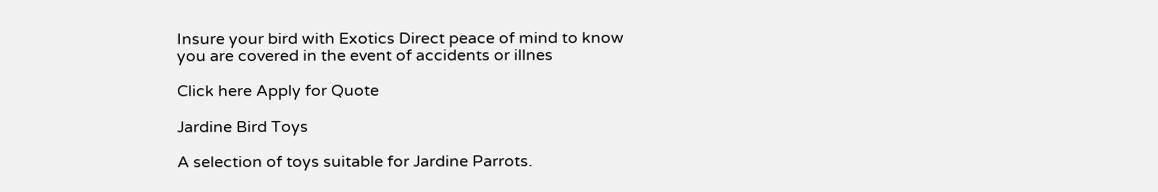Insure your bird with Exotics Direct peace of mind to know you are covered in the event of accidents or illnes

Click here Apply for Quote

Jardine Bird Toys

A selection of toys suitable for Jardine Parrots.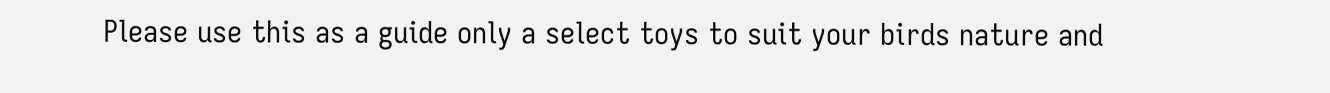Please use this as a guide only a select toys to suit your birds nature and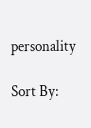personality

Sort By: